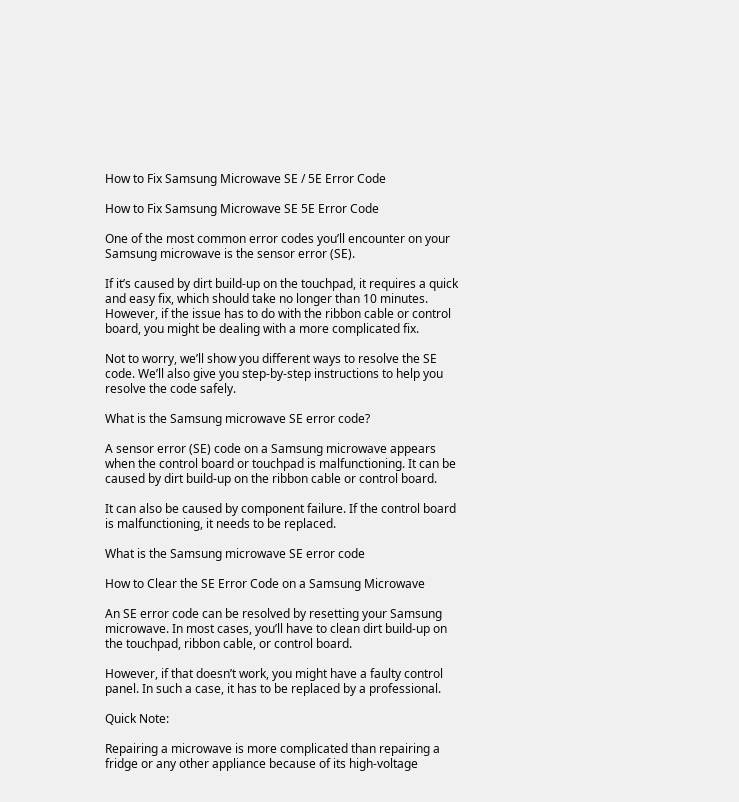How to Fix Samsung Microwave SE / 5E Error Code

How to Fix Samsung Microwave SE 5E Error Code

One of the most common error codes you’ll encounter on your Samsung microwave is the sensor error (SE).

If it’s caused by dirt build-up on the touchpad, it requires a quick and easy fix, which should take no longer than 10 minutes. However, if the issue has to do with the ribbon cable or control board, you might be dealing with a more complicated fix.

Not to worry, we’ll show you different ways to resolve the SE code. We’ll also give you step-by-step instructions to help you resolve the code safely.

What is the Samsung microwave SE error code?

A sensor error (SE) code on a Samsung microwave appears when the control board or touchpad is malfunctioning. It can be caused by dirt build-up on the ribbon cable or control board.

It can also be caused by component failure. If the control board is malfunctioning, it needs to be replaced.

What is the Samsung microwave SE error code

How to Clear the SE Error Code on a Samsung Microwave

An SE error code can be resolved by resetting your Samsung microwave. In most cases, you’ll have to clean dirt build-up on the touchpad, ribbon cable, or control board.

However, if that doesn’t work, you might have a faulty control panel. In such a case, it has to be replaced by a professional.

Quick Note:

Repairing a microwave is more complicated than repairing a fridge or any other appliance because of its high-voltage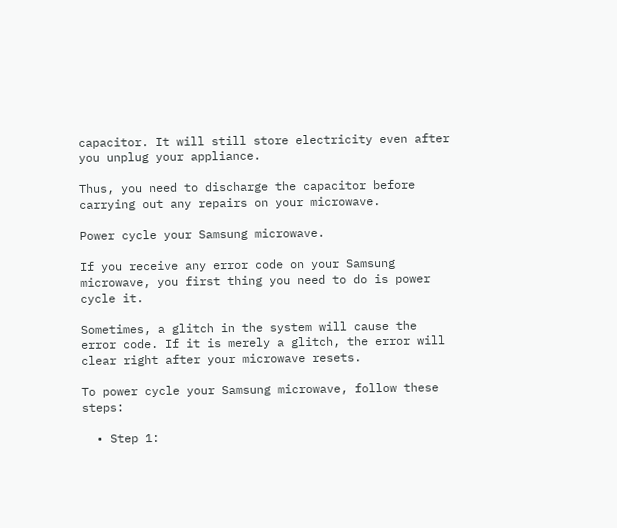capacitor. It will still store electricity even after you unplug your appliance.

Thus, you need to discharge the capacitor before carrying out any repairs on your microwave.

Power cycle your Samsung microwave.

If you receive any error code on your Samsung microwave, you first thing you need to do is power cycle it.

Sometimes, a glitch in the system will cause the error code. If it is merely a glitch, the error will clear right after your microwave resets.

To power cycle your Samsung microwave, follow these steps:

  • Step 1: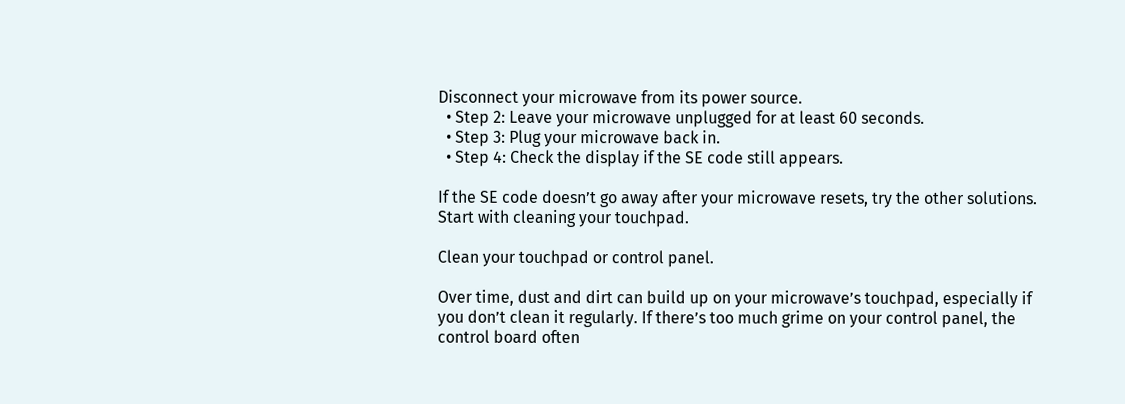Disconnect your microwave from its power source.
  • Step 2: Leave your microwave unplugged for at least 60 seconds.
  • Step 3: Plug your microwave back in.
  • Step 4: Check the display if the SE code still appears.

If the SE code doesn’t go away after your microwave resets, try the other solutions. Start with cleaning your touchpad.

Clean your touchpad or control panel.

Over time, dust and dirt can build up on your microwave’s touchpad, especially if you don’t clean it regularly. If there’s too much grime on your control panel, the control board often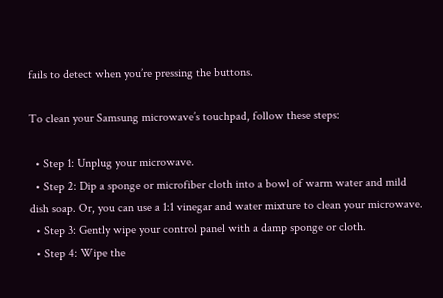fails to detect when you’re pressing the buttons.

To clean your Samsung microwave’s touchpad, follow these steps:

  • Step 1: Unplug your microwave.
  • Step 2: Dip a sponge or microfiber cloth into a bowl of warm water and mild dish soap. Or, you can use a 1:1 vinegar and water mixture to clean your microwave.
  • Step 3: Gently wipe your control panel with a damp sponge or cloth.
  • Step 4: Wipe the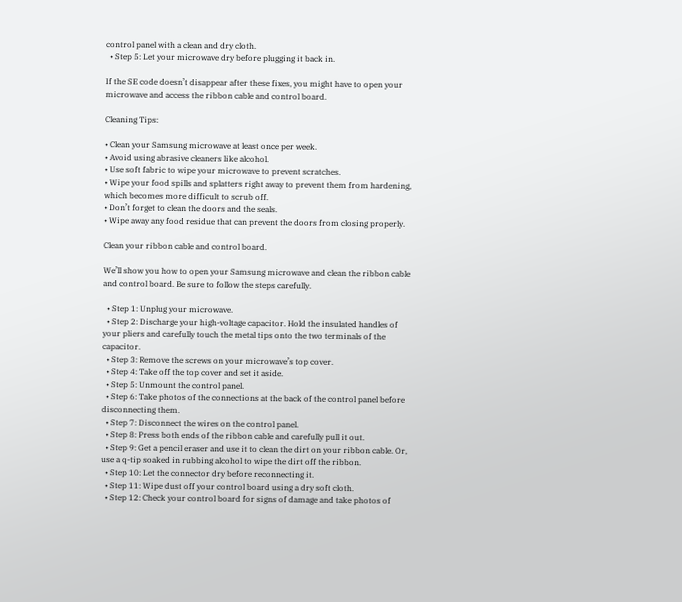control panel with a clean and dry cloth.
  • Step 5: Let your microwave dry before plugging it back in.

If the SE code doesn’t disappear after these fixes, you might have to open your microwave and access the ribbon cable and control board.

Cleaning Tips:

• Clean your Samsung microwave at least once per week.
• Avoid using abrasive cleaners like alcohol.
• Use soft fabric to wipe your microwave to prevent scratches.
• Wipe your food spills and splatters right away to prevent them from hardening, which becomes more difficult to scrub off.
• Don’t forget to clean the doors and the seals.
• Wipe away any food residue that can prevent the doors from closing properly.

Clean your ribbon cable and control board.

We’ll show you how to open your Samsung microwave and clean the ribbon cable and control board. Be sure to follow the steps carefully.

  • Step 1: Unplug your microwave.
  • Step 2: Discharge your high-voltage capacitor. Hold the insulated handles of your pliers and carefully touch the metal tips onto the two terminals of the capacitor.
  • Step 3: Remove the screws on your microwave’s top cover.
  • Step 4: Take off the top cover and set it aside.
  • Step 5: Unmount the control panel.
  • Step 6: Take photos of the connections at the back of the control panel before disconnecting them.
  • Step 7: Disconnect the wires on the control panel.
  • Step 8: Press both ends of the ribbon cable and carefully pull it out.
  • Step 9: Get a pencil eraser and use it to clean the dirt on your ribbon cable. Or, use a q-tip soaked in rubbing alcohol to wipe the dirt off the ribbon.
  • Step 10: Let the connector dry before reconnecting it.
  • Step 11: Wipe dust off your control board using a dry soft cloth.
  • Step 12: Check your control board for signs of damage and take photos of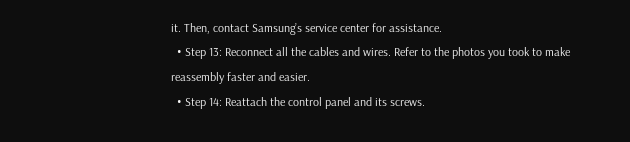it. Then, contact Samsung’s service center for assistance.
  • Step 13: Reconnect all the cables and wires. Refer to the photos you took to make reassembly faster and easier.
  • Step 14: Reattach the control panel and its screws.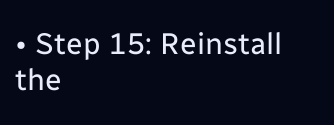• Step 15: Reinstall the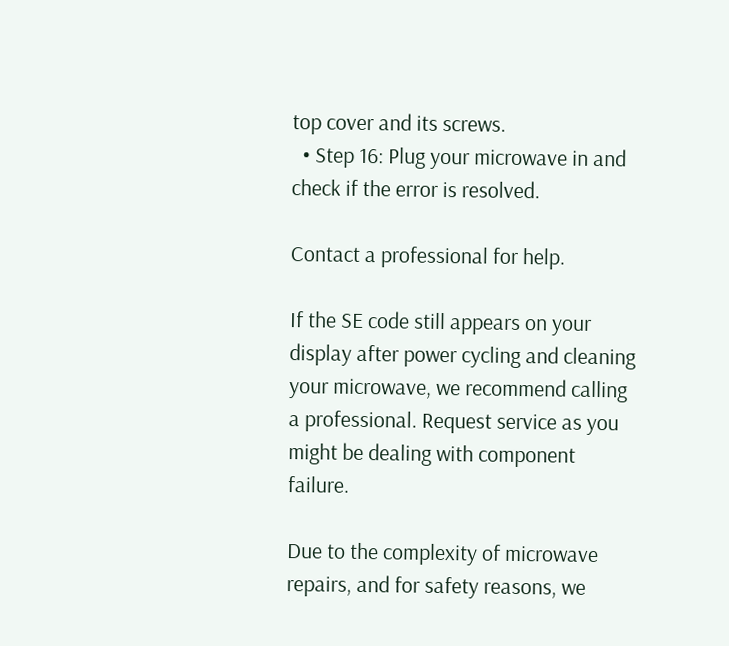top cover and its screws.
  • Step 16: Plug your microwave in and check if the error is resolved.

Contact a professional for help.

If the SE code still appears on your display after power cycling and cleaning your microwave, we recommend calling a professional. Request service as you might be dealing with component failure.

Due to the complexity of microwave repairs, and for safety reasons, we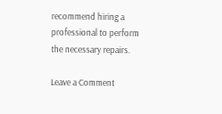recommend hiring a professional to perform the necessary repairs.

Leave a Comment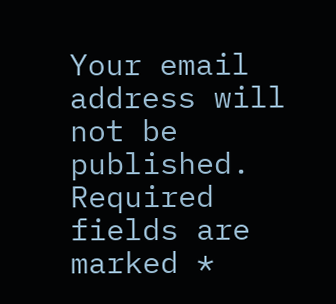Your email address will not be published. Required fields are marked *